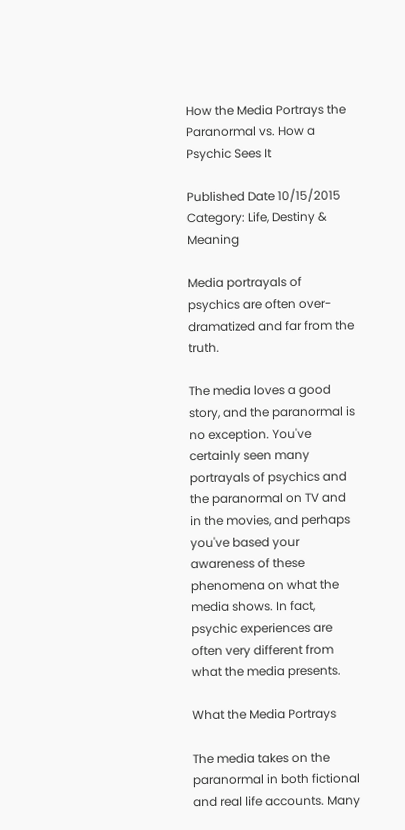How the Media Portrays the Paranormal vs. How a Psychic Sees It

Published Date 10/15/2015
Category: Life, Destiny & Meaning

Media portrayals of psychics are often over-dramatized and far from the truth.

The media loves a good story, and the paranormal is no exception. You've certainly seen many portrayals of psychics and the paranormal on TV and in the movies, and perhaps you've based your awareness of these phenomena on what the media shows. In fact, psychic experiences are often very different from what the media presents.

What the Media Portrays

The media takes on the paranormal in both fictional and real life accounts. Many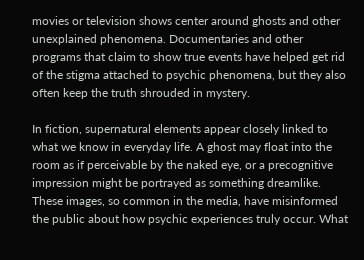movies or television shows center around ghosts and other unexplained phenomena. Documentaries and other programs that claim to show true events have helped get rid of the stigma attached to psychic phenomena, but they also often keep the truth shrouded in mystery.

In fiction, supernatural elements appear closely linked to what we know in everyday life. A ghost may float into the room as if perceivable by the naked eye, or a precognitive impression might be portrayed as something dreamlike. These images, so common in the media, have misinformed the public about how psychic experiences truly occur. What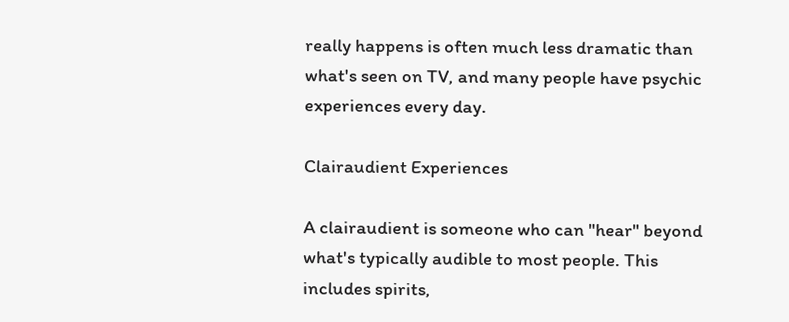really happens is often much less dramatic than what's seen on TV, and many people have psychic experiences every day.

Clairaudient Experiences

A clairaudient is someone who can "hear" beyond what's typically audible to most people. This includes spirits,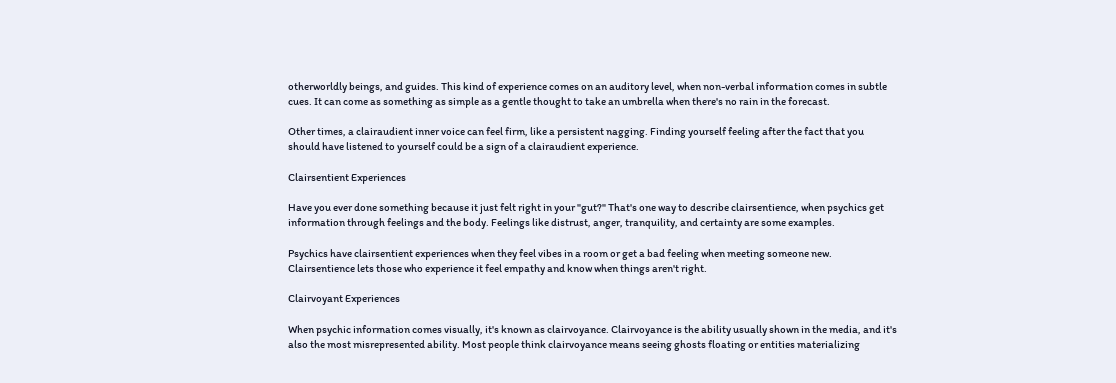otherworldly beings, and guides. This kind of experience comes on an auditory level, when non-verbal information comes in subtle cues. It can come as something as simple as a gentle thought to take an umbrella when there's no rain in the forecast.

Other times, a clairaudient inner voice can feel firm, like a persistent nagging. Finding yourself feeling after the fact that you should have listened to yourself could be a sign of a clairaudient experience.

Clairsentient Experiences

Have you ever done something because it just felt right in your "gut?" That's one way to describe clairsentience, when psychics get information through feelings and the body. Feelings like distrust, anger, tranquility, and certainty are some examples.

Psychics have clairsentient experiences when they feel vibes in a room or get a bad feeling when meeting someone new. Clairsentience lets those who experience it feel empathy and know when things aren't right.

Clairvoyant Experiences

When psychic information comes visually, it's known as clairvoyance. Clairvoyance is the ability usually shown in the media, and it's also the most misrepresented ability. Most people think clairvoyance means seeing ghosts floating or entities materializing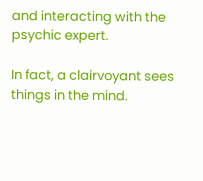and interacting with the psychic expert.

In fact, a clairvoyant sees things in the mind.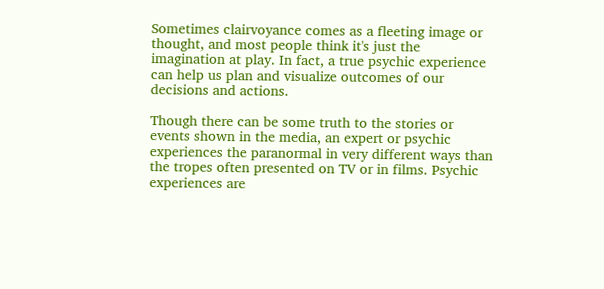Sometimes clairvoyance comes as a fleeting image or thought, and most people think it's just the imagination at play. In fact, a true psychic experience can help us plan and visualize outcomes of our decisions and actions.

Though there can be some truth to the stories or events shown in the media, an expert or psychic experiences the paranormal in very different ways than the tropes often presented on TV or in films. Psychic experiences are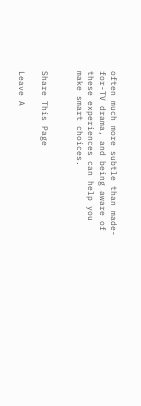often much more subtle than made-for-TV drama, and being aware of these experiences can help you make smart choices.


Share This Page

Leave A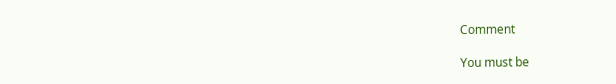Comment

You must be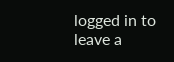logged in to leave a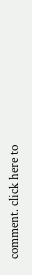comment. click here to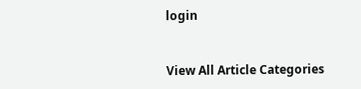login


View All Article Categories